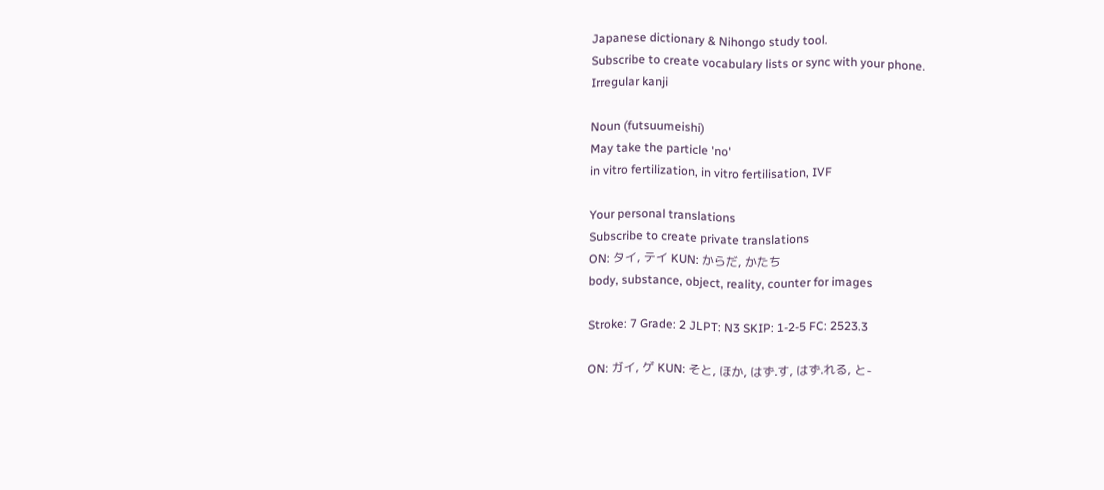Japanese dictionary & Nihongo study tool.
Subscribe to create vocabulary lists or sync with your phone.
Irregular kanji

Noun (futsuumeishi)
May take the particle 'no'
in vitro fertilization, in vitro fertilisation, IVF

Your personal translations
Subscribe to create private translations
ON: タイ, テイ KUN: からだ, かたち
body, substance, object, reality, counter for images

Stroke: 7 Grade: 2 JLPT: N3 SKIP: 1-2-5 FC: 2523.3

ON: ガイ, ゲ KUN: そと, ほか, はず.す, はず.れる, と-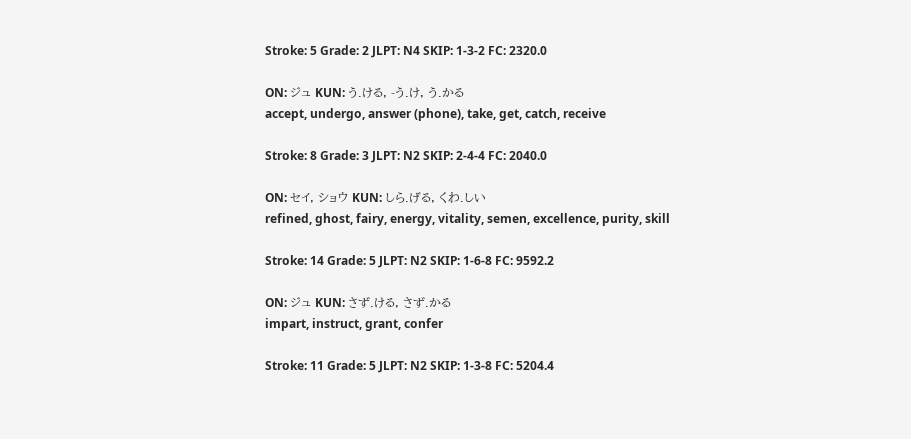Stroke: 5 Grade: 2 JLPT: N4 SKIP: 1-3-2 FC: 2320.0

ON: ジュ KUN: う.ける, -う.け, う.かる
accept, undergo, answer (phone), take, get, catch, receive

Stroke: 8 Grade: 3 JLPT: N2 SKIP: 2-4-4 FC: 2040.0

ON: セイ, ショウ KUN: しら.げる, くわ.しい
refined, ghost, fairy, energy, vitality, semen, excellence, purity, skill

Stroke: 14 Grade: 5 JLPT: N2 SKIP: 1-6-8 FC: 9592.2

ON: ジュ KUN: さず.ける, さず.かる
impart, instruct, grant, confer

Stroke: 11 Grade: 5 JLPT: N2 SKIP: 1-3-8 FC: 5204.4